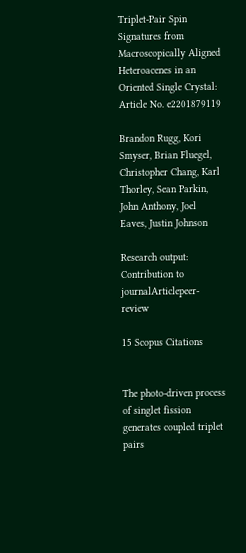Triplet-Pair Spin Signatures from Macroscopically Aligned Heteroacenes in an Oriented Single Crystal: Article No. e2201879119

Brandon Rugg, Kori Smyser, Brian Fluegel, Christopher Chang, Karl Thorley, Sean Parkin, John Anthony, Joel Eaves, Justin Johnson

Research output: Contribution to journalArticlepeer-review

15 Scopus Citations


The photo-driven process of singlet fission generates coupled triplet pairs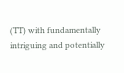(TT) with fundamentally intriguing and potentially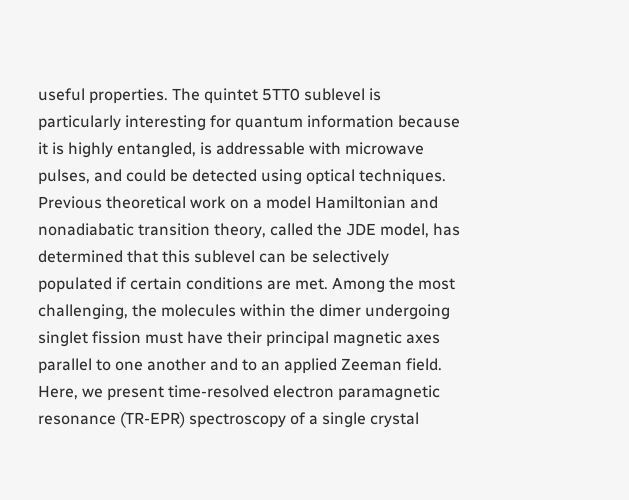useful properties. The quintet 5TT0 sublevel is particularly interesting for quantum information because it is highly entangled, is addressable with microwave pulses, and could be detected using optical techniques. Previous theoretical work on a model Hamiltonian and nonadiabatic transition theory, called the JDE model, has determined that this sublevel can be selectively populated if certain conditions are met. Among the most challenging, the molecules within the dimer undergoing singlet fission must have their principal magnetic axes parallel to one another and to an applied Zeeman field. Here, we present time-resolved electron paramagnetic resonance (TR-EPR) spectroscopy of a single crystal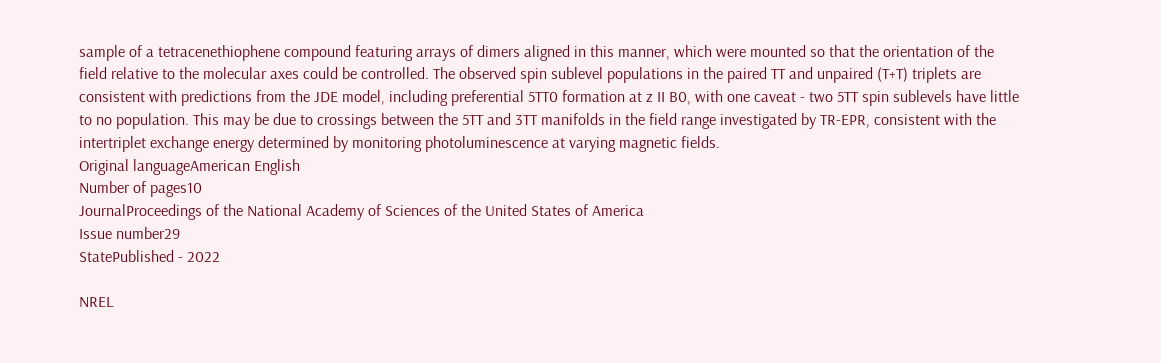sample of a tetracenethiophene compound featuring arrays of dimers aligned in this manner, which were mounted so that the orientation of the field relative to the molecular axes could be controlled. The observed spin sublevel populations in the paired TT and unpaired (T+T) triplets are consistent with predictions from the JDE model, including preferential 5TT0 formation at z II B0, with one caveat - two 5TT spin sublevels have little to no population. This may be due to crossings between the 5TT and 3TT manifolds in the field range investigated by TR-EPR, consistent with the intertriplet exchange energy determined by monitoring photoluminescence at varying magnetic fields.
Original languageAmerican English
Number of pages10
JournalProceedings of the National Academy of Sciences of the United States of America
Issue number29
StatePublished - 2022

NREL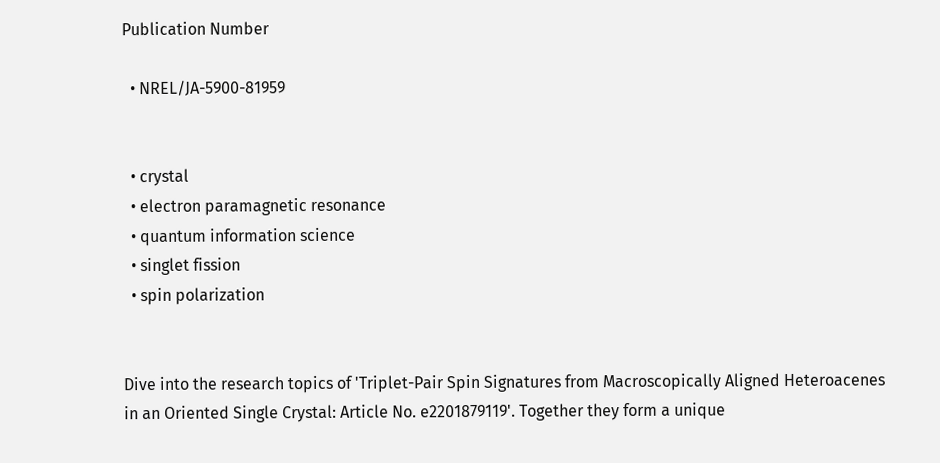Publication Number

  • NREL/JA-5900-81959


  • crystal
  • electron paramagnetic resonance
  • quantum information science
  • singlet fission
  • spin polarization


Dive into the research topics of 'Triplet-Pair Spin Signatures from Macroscopically Aligned Heteroacenes in an Oriented Single Crystal: Article No. e2201879119'. Together they form a unique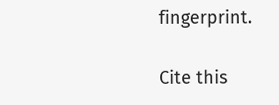fingerprint.

Cite this